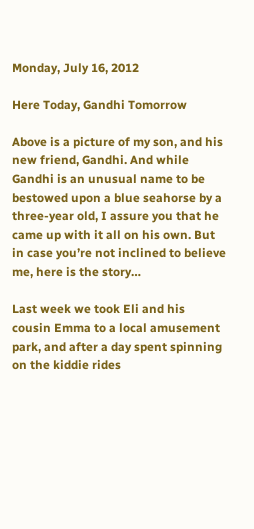Monday, July 16, 2012

Here Today, Gandhi Tomorrow

Above is a picture of my son, and his new friend, Gandhi. And while Gandhi is an unusual name to be bestowed upon a blue seahorse by a three-year old, I assure you that he came up with it all on his own. But in case you’re not inclined to believe me, here is the story…

Last week we took Eli and his cousin Emma to a local amusement park, and after a day spent spinning on the kiddie rides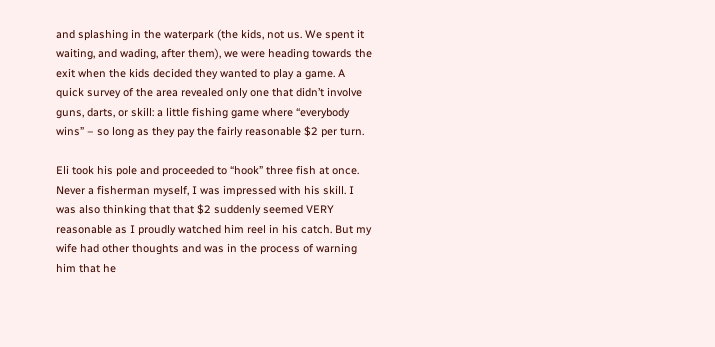and splashing in the waterpark (the kids, not us. We spent it waiting, and wading, after them), we were heading towards the exit when the kids decided they wanted to play a game. A quick survey of the area revealed only one that didn’t involve guns, darts, or skill: a little fishing game where “everybody wins” – so long as they pay the fairly reasonable $2 per turn.

Eli took his pole and proceeded to “hook” three fish at once. Never a fisherman myself, I was impressed with his skill. I was also thinking that that $2 suddenly seemed VERY reasonable as I proudly watched him reel in his catch. But my wife had other thoughts and was in the process of warning him that he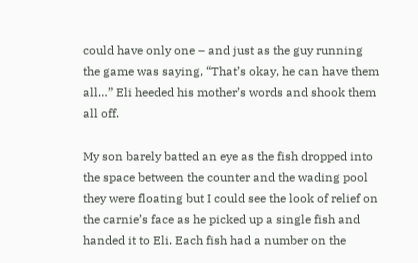could have only one – and just as the guy running the game was saying, “That’s okay, he can have them all…” Eli heeded his mother’s words and shook them all off.

My son barely batted an eye as the fish dropped into the space between the counter and the wading pool they were floating but I could see the look of relief on the carnie’s face as he picked up a single fish and handed it to Eli. Each fish had a number on the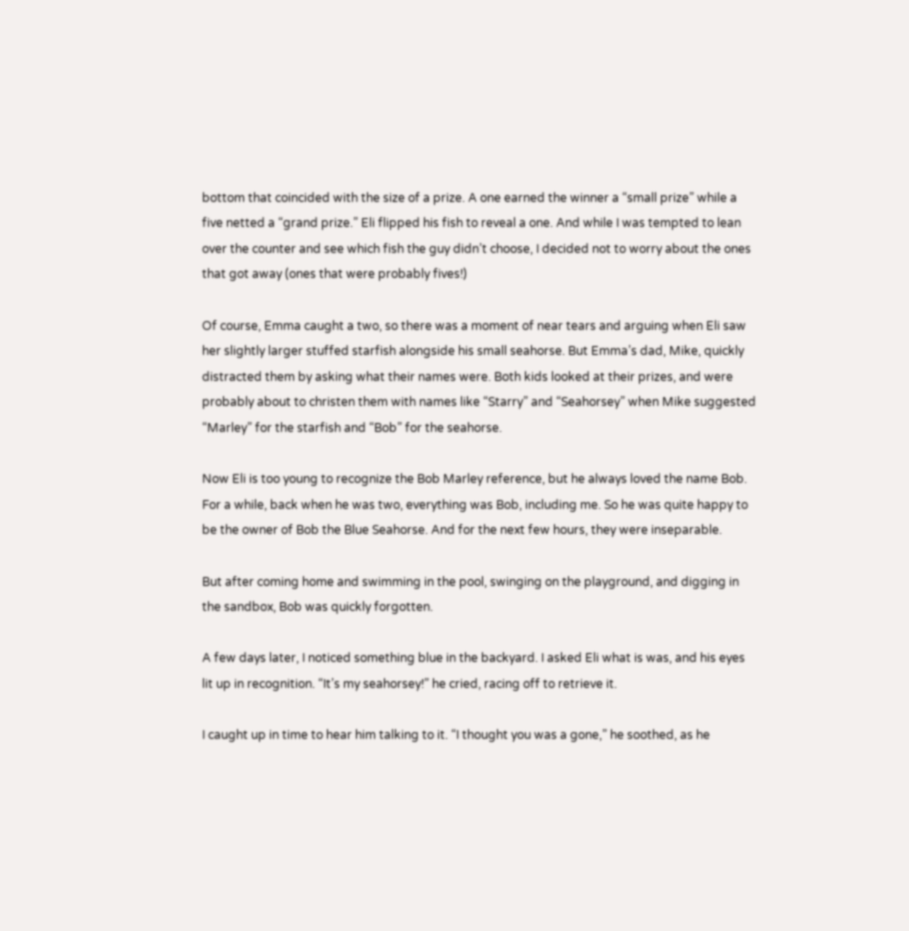bottom that coincided with the size of a prize. A one earned the winner a “small prize” while a five netted a “grand prize.” Eli flipped his fish to reveal a one. And while I was tempted to lean over the counter and see which fish the guy didn’t choose, I decided not to worry about the ones that got away (ones that were probably fives!)

Of course, Emma caught a two, so there was a moment of near tears and arguing when Eli saw her slightly larger stuffed starfish alongside his small seahorse. But Emma’s dad, Mike, quickly distracted them by asking what their names were. Both kids looked at their prizes, and were probably about to christen them with names like “Starry” and “Seahorsey” when Mike suggested “Marley” for the starfish and “Bob” for the seahorse.

Now Eli is too young to recognize the Bob Marley reference, but he always loved the name Bob. For a while, back when he was two, everything was Bob, including me. So he was quite happy to be the owner of Bob the Blue Seahorse. And for the next few hours, they were inseparable.

But after coming home and swimming in the pool, swinging on the playground, and digging in the sandbox, Bob was quickly forgotten.

A few days later, I noticed something blue in the backyard. I asked Eli what is was, and his eyes lit up in recognition. “It’s my seahorsey!” he cried, racing off to retrieve it.

I caught up in time to hear him talking to it. “I thought you was a gone,” he soothed, as he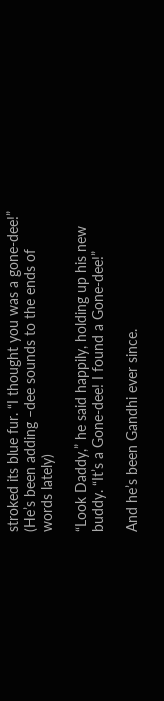stroked its blue fur. “I thought you was a gone-dee!” (He’s been adding –dee sounds to the ends of words lately)

“Look Daddy,” he said happily, holding up his new buddy. “It’s a Gone-dee! I found a Gone-dee!”

And he’s been Gandhi ever since.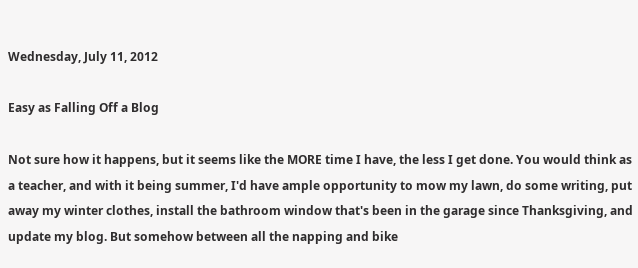Wednesday, July 11, 2012

Easy as Falling Off a Blog

Not sure how it happens, but it seems like the MORE time I have, the less I get done. You would think as a teacher, and with it being summer, I'd have ample opportunity to mow my lawn, do some writing, put away my winter clothes, install the bathroom window that's been in the garage since Thanksgiving, and update my blog. But somehow between all the napping and bike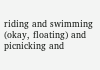riding and swimming (okay, floating) and picnicking and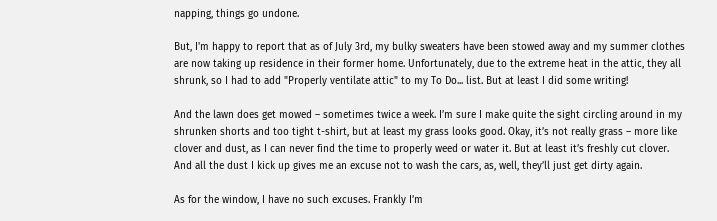napping, things go undone.

But, I'm happy to report that as of July 3rd, my bulky sweaters have been stowed away and my summer clothes are now taking up residence in their former home. Unfortunately, due to the extreme heat in the attic, they all shrunk, so I had to add "Properly ventilate attic" to my To Do... list. But at least I did some writing!

And the lawn does get mowed – sometimes twice a week. I’m sure I make quite the sight circling around in my shrunken shorts and too tight t-shirt, but at least my grass looks good. Okay, it’s not really grass – more like clover and dust, as I can never find the time to properly weed or water it. But at least it’s freshly cut clover. And all the dust I kick up gives me an excuse not to wash the cars, as, well, they’ll just get dirty again.

As for the window, I have no such excuses. Frankly I’m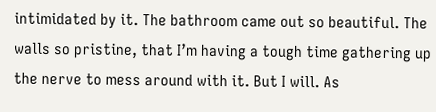intimidated by it. The bathroom came out so beautiful. The walls so pristine, that I’m having a tough time gathering up the nerve to mess around with it. But I will. As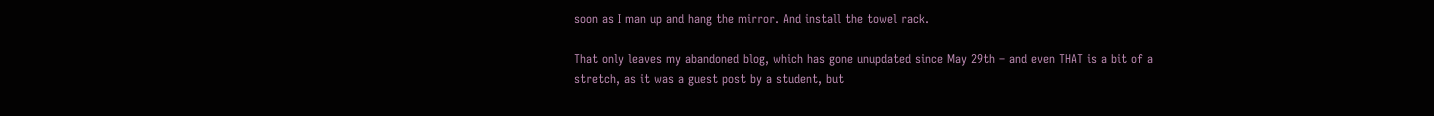soon as I man up and hang the mirror. And install the towel rack.

That only leaves my abandoned blog, which has gone unupdated since May 29th – and even THAT is a bit of a stretch, as it was a guest post by a student, but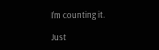I’m counting it.

Just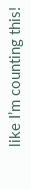like I’m counting this!